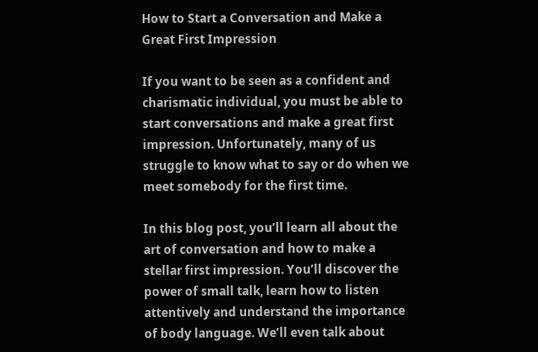How to Start a Conversation and Make a Great First Impression

If you want to be seen as a confident and charismatic individual, you must be able to start conversations and make a great first impression. Unfortunately, many of us struggle to know what to say or do when we meet somebody for the first time.

In this blog post, you’ll learn all about the art of conversation and how to make a stellar first impression. You’ll discover the power of small talk, learn how to listen attentively and understand the importance of body language. We’ll even talk about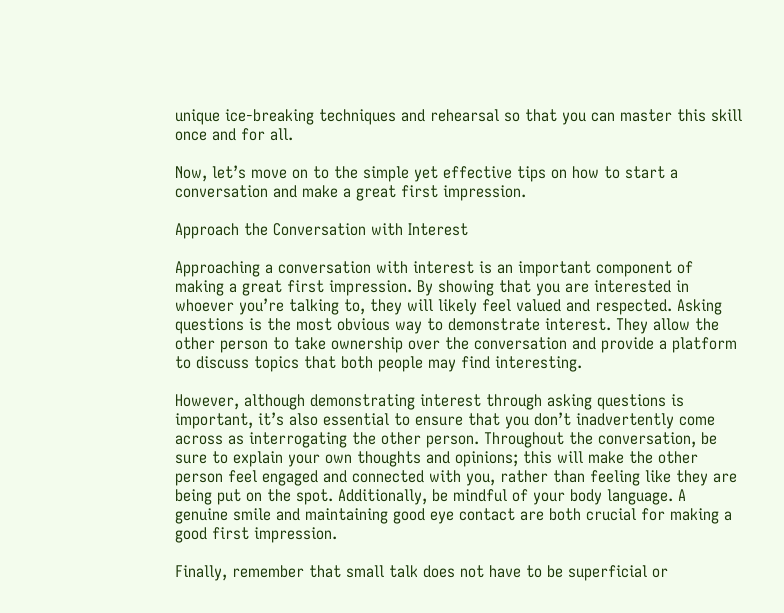unique ice-breaking techniques and rehearsal so that you can master this skill once and for all.

Now, let’s move on to the simple yet effective tips on how to start a conversation and make a great first impression.

Approach the Conversation with Interest

Approaching a conversation with interest is an important component of making a great first impression. By showing that you are interested in whoever you’re talking to, they will likely feel valued and respected. Asking questions is the most obvious way to demonstrate interest. They allow the other person to take ownership over the conversation and provide a platform to discuss topics that both people may find interesting.

However, although demonstrating interest through asking questions is important, it’s also essential to ensure that you don’t inadvertently come across as interrogating the other person. Throughout the conversation, be sure to explain your own thoughts and opinions; this will make the other person feel engaged and connected with you, rather than feeling like they are being put on the spot. Additionally, be mindful of your body language. A genuine smile and maintaining good eye contact are both crucial for making a good first impression.

Finally, remember that small talk does not have to be superficial or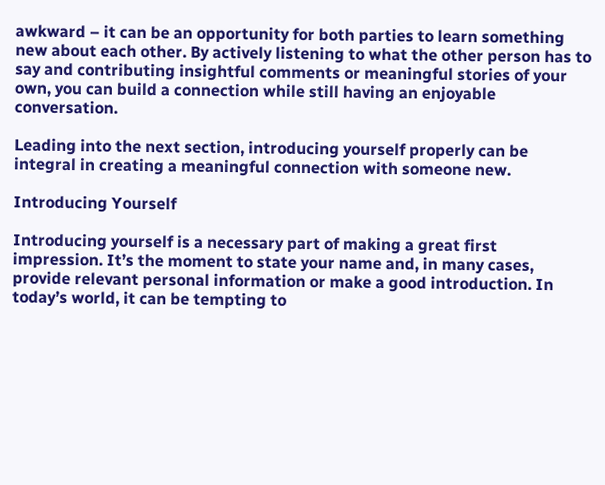awkward – it can be an opportunity for both parties to learn something new about each other. By actively listening to what the other person has to say and contributing insightful comments or meaningful stories of your own, you can build a connection while still having an enjoyable conversation.

Leading into the next section, introducing yourself properly can be integral in creating a meaningful connection with someone new.

Introducing Yourself

Introducing yourself is a necessary part of making a great first impression. It’s the moment to state your name and, in many cases, provide relevant personal information or make a good introduction. In today’s world, it can be tempting to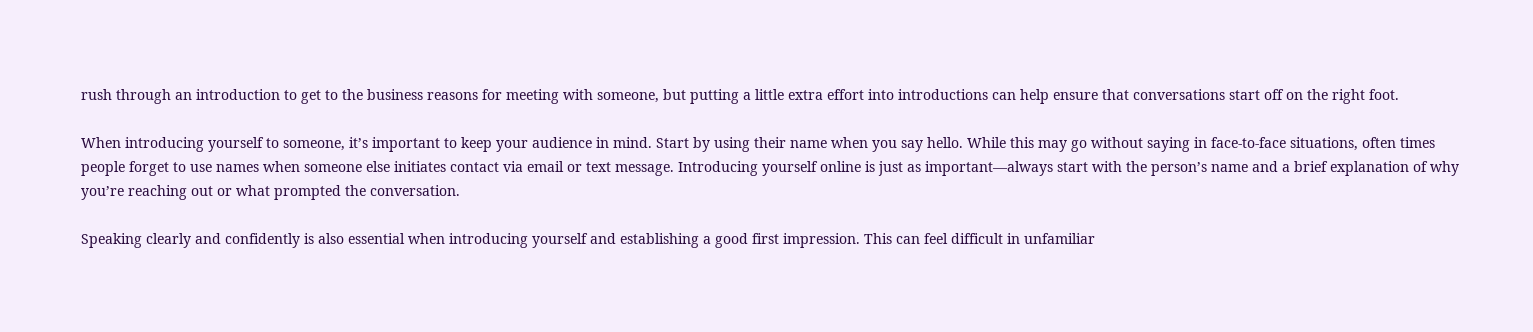rush through an introduction to get to the business reasons for meeting with someone, but putting a little extra effort into introductions can help ensure that conversations start off on the right foot.

When introducing yourself to someone, it’s important to keep your audience in mind. Start by using their name when you say hello. While this may go without saying in face-to-face situations, often times people forget to use names when someone else initiates contact via email or text message. Introducing yourself online is just as important—always start with the person’s name and a brief explanation of why you’re reaching out or what prompted the conversation.

Speaking clearly and confidently is also essential when introducing yourself and establishing a good first impression. This can feel difficult in unfamiliar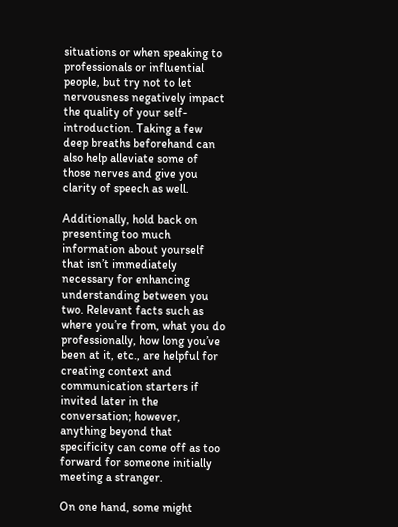situations or when speaking to professionals or influential people, but try not to let nervousness negatively impact the quality of your self-introduction. Taking a few deep breaths beforehand can also help alleviate some of those nerves and give you clarity of speech as well.

Additionally, hold back on presenting too much information about yourself that isn’t immediately necessary for enhancing understanding between you two. Relevant facts such as where you’re from, what you do professionally, how long you’ve been at it, etc., are helpful for creating context and communication starters if invited later in the conversation; however, anything beyond that specificity can come off as too forward for someone initially meeting a stranger.

On one hand, some might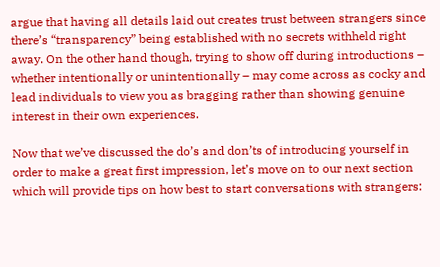argue that having all details laid out creates trust between strangers since there’s “transparency” being established with no secrets withheld right away. On the other hand though, trying to show off during introductions – whether intentionally or unintentionally – may come across as cocky and lead individuals to view you as bragging rather than showing genuine interest in their own experiences.

Now that we’ve discussed the do’s and don’ts of introducing yourself in order to make a great first impression, let’s move on to our next section which will provide tips on how best to start conversations with strangers: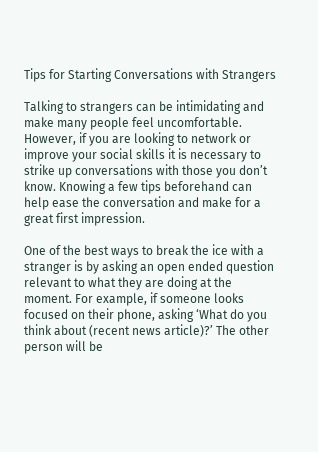Tips for Starting Conversations with Strangers

Talking to strangers can be intimidating and make many people feel uncomfortable. However, if you are looking to network or improve your social skills it is necessary to strike up conversations with those you don’t know. Knowing a few tips beforehand can help ease the conversation and make for a great first impression.

One of the best ways to break the ice with a stranger is by asking an open ended question relevant to what they are doing at the moment. For example, if someone looks focused on their phone, asking ‘What do you think about (recent news article)?’ The other person will be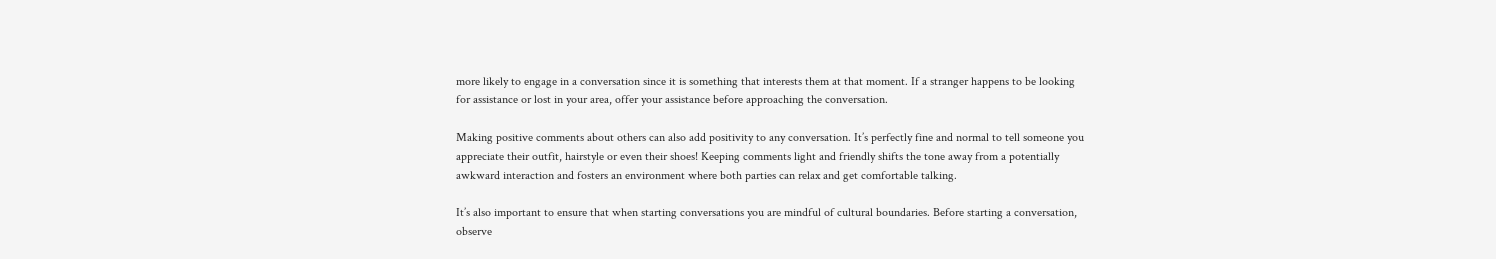more likely to engage in a conversation since it is something that interests them at that moment. If a stranger happens to be looking for assistance or lost in your area, offer your assistance before approaching the conversation.

Making positive comments about others can also add positivity to any conversation. It’s perfectly fine and normal to tell someone you appreciate their outfit, hairstyle or even their shoes! Keeping comments light and friendly shifts the tone away from a potentially awkward interaction and fosters an environment where both parties can relax and get comfortable talking.

It’s also important to ensure that when starting conversations you are mindful of cultural boundaries. Before starting a conversation, observe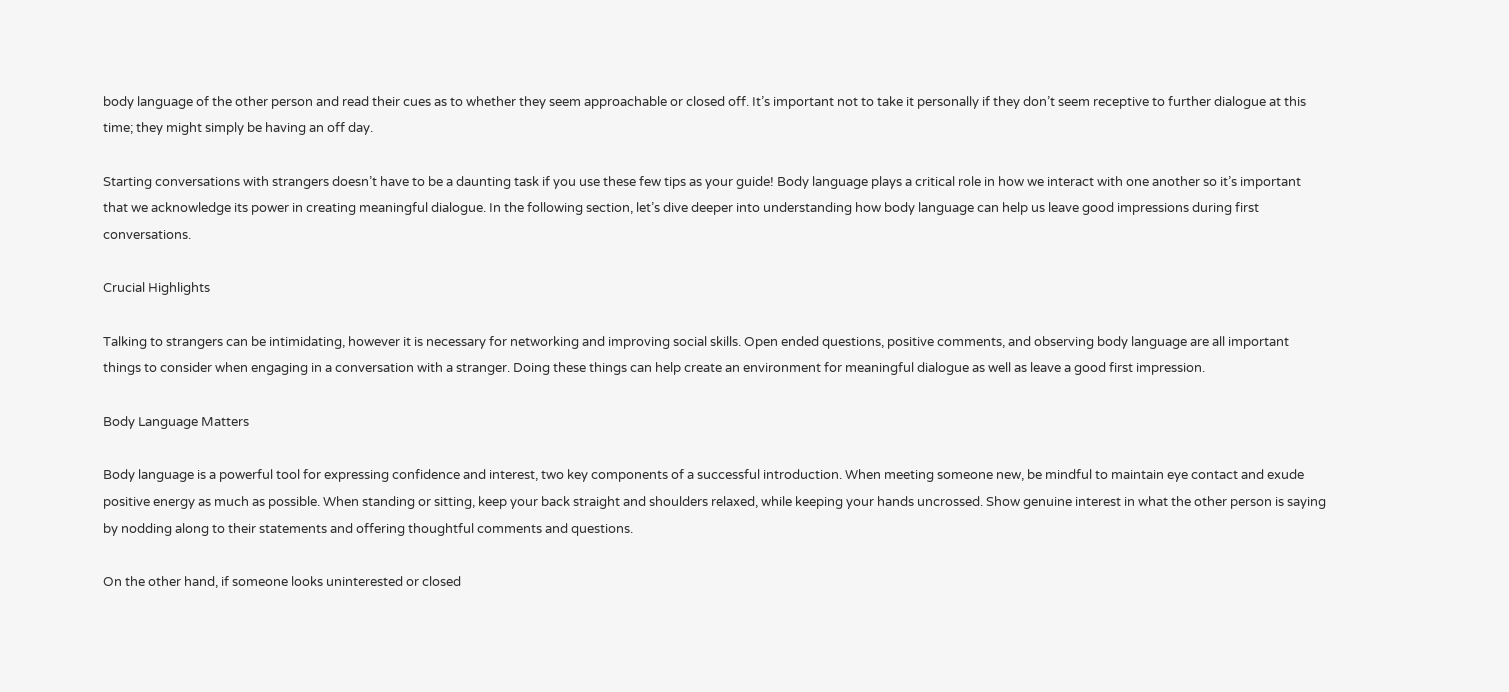body language of the other person and read their cues as to whether they seem approachable or closed off. It’s important not to take it personally if they don’t seem receptive to further dialogue at this time; they might simply be having an off day.

Starting conversations with strangers doesn’t have to be a daunting task if you use these few tips as your guide! Body language plays a critical role in how we interact with one another so it’s important that we acknowledge its power in creating meaningful dialogue. In the following section, let’s dive deeper into understanding how body language can help us leave good impressions during first conversations.

Crucial Highlights

Talking to strangers can be intimidating, however it is necessary for networking and improving social skills. Open ended questions, positive comments, and observing body language are all important things to consider when engaging in a conversation with a stranger. Doing these things can help create an environment for meaningful dialogue as well as leave a good first impression.

Body Language Matters

Body language is a powerful tool for expressing confidence and interest, two key components of a successful introduction. When meeting someone new, be mindful to maintain eye contact and exude positive energy as much as possible. When standing or sitting, keep your back straight and shoulders relaxed, while keeping your hands uncrossed. Show genuine interest in what the other person is saying by nodding along to their statements and offering thoughtful comments and questions.

On the other hand, if someone looks uninterested or closed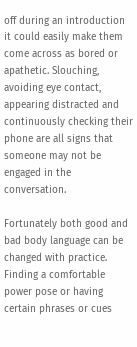off during an introduction it could easily make them come across as bored or apathetic. Slouching, avoiding eye contact, appearing distracted and continuously checking their phone are all signs that someone may not be engaged in the conversation.

Fortunately both good and bad body language can be changed with practice. Finding a comfortable power pose or having certain phrases or cues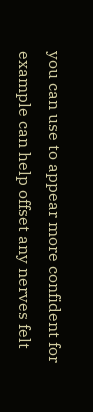you can use to appear more confident for example can help offset any nerves felt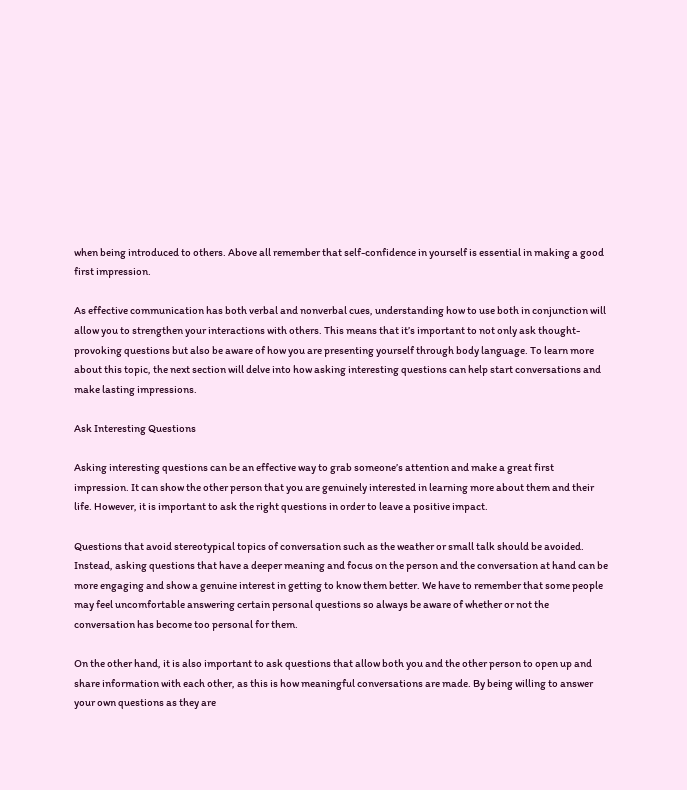when being introduced to others. Above all remember that self-confidence in yourself is essential in making a good first impression.

As effective communication has both verbal and nonverbal cues, understanding how to use both in conjunction will allow you to strengthen your interactions with others. This means that it’s important to not only ask thought-provoking questions but also be aware of how you are presenting yourself through body language. To learn more about this topic, the next section will delve into how asking interesting questions can help start conversations and make lasting impressions.

Ask Interesting Questions

Asking interesting questions can be an effective way to grab someone’s attention and make a great first impression. It can show the other person that you are genuinely interested in learning more about them and their life. However, it is important to ask the right questions in order to leave a positive impact.

Questions that avoid stereotypical topics of conversation such as the weather or small talk should be avoided. Instead, asking questions that have a deeper meaning and focus on the person and the conversation at hand can be more engaging and show a genuine interest in getting to know them better. We have to remember that some people may feel uncomfortable answering certain personal questions so always be aware of whether or not the conversation has become too personal for them.

On the other hand, it is also important to ask questions that allow both you and the other person to open up and share information with each other, as this is how meaningful conversations are made. By being willing to answer your own questions as they are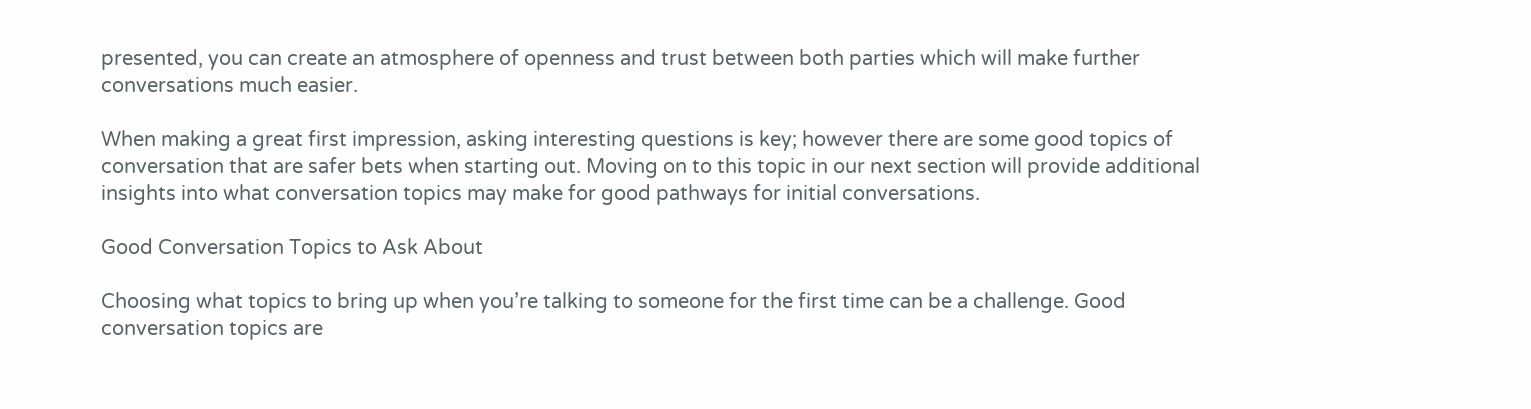presented, you can create an atmosphere of openness and trust between both parties which will make further conversations much easier.

When making a great first impression, asking interesting questions is key; however there are some good topics of conversation that are safer bets when starting out. Moving on to this topic in our next section will provide additional insights into what conversation topics may make for good pathways for initial conversations.

Good Conversation Topics to Ask About

Choosing what topics to bring up when you’re talking to someone for the first time can be a challenge. Good conversation topics are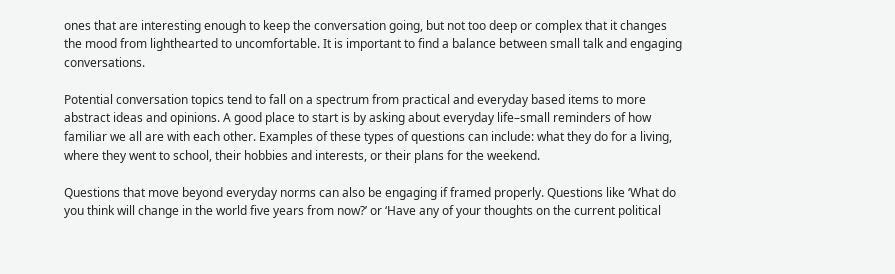ones that are interesting enough to keep the conversation going, but not too deep or complex that it changes the mood from lighthearted to uncomfortable. It is important to find a balance between small talk and engaging conversations.

Potential conversation topics tend to fall on a spectrum from practical and everyday based items to more abstract ideas and opinions. A good place to start is by asking about everyday life–small reminders of how familiar we all are with each other. Examples of these types of questions can include: what they do for a living, where they went to school, their hobbies and interests, or their plans for the weekend.

Questions that move beyond everyday norms can also be engaging if framed properly. Questions like ‘What do you think will change in the world five years from now?’ or ‘Have any of your thoughts on the current political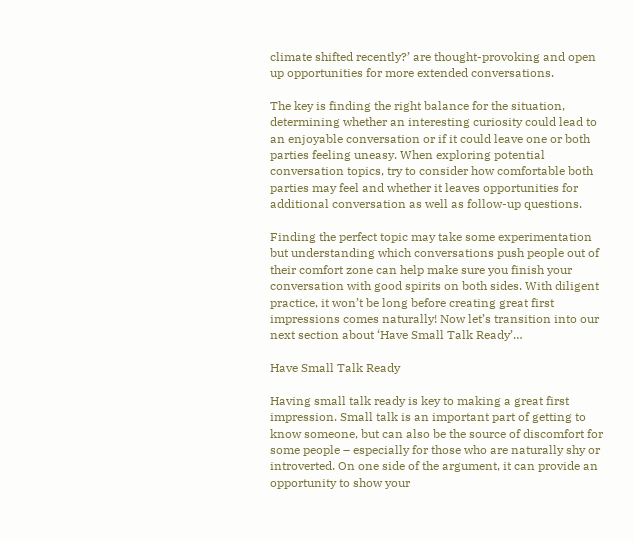climate shifted recently?’ are thought-provoking and open up opportunities for more extended conversations.

The key is finding the right balance for the situation, determining whether an interesting curiosity could lead to an enjoyable conversation or if it could leave one or both parties feeling uneasy. When exploring potential conversation topics, try to consider how comfortable both parties may feel and whether it leaves opportunities for additional conversation as well as follow-up questions.

Finding the perfect topic may take some experimentation but understanding which conversations push people out of their comfort zone can help make sure you finish your conversation with good spirits on both sides. With diligent practice, it won’t be long before creating great first impressions comes naturally! Now let’s transition into our next section about ‘Have Small Talk Ready’…

Have Small Talk Ready

Having small talk ready is key to making a great first impression. Small talk is an important part of getting to know someone, but can also be the source of discomfort for some people – especially for those who are naturally shy or introverted. On one side of the argument, it can provide an opportunity to show your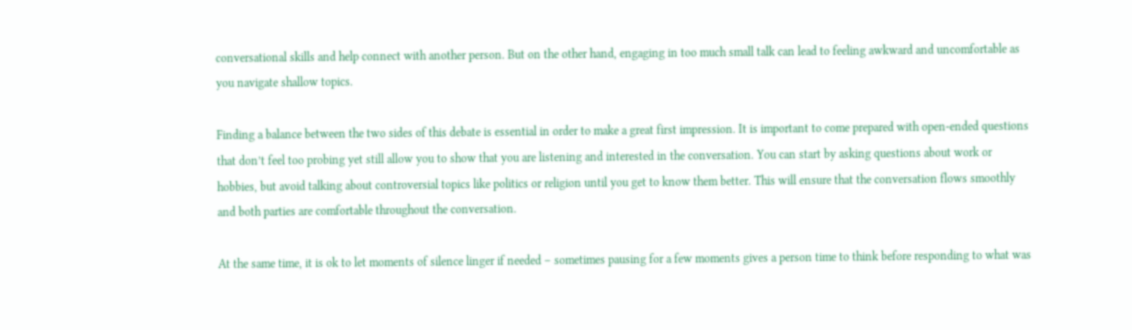conversational skills and help connect with another person. But on the other hand, engaging in too much small talk can lead to feeling awkward and uncomfortable as you navigate shallow topics.

Finding a balance between the two sides of this debate is essential in order to make a great first impression. It is important to come prepared with open-ended questions that don’t feel too probing yet still allow you to show that you are listening and interested in the conversation. You can start by asking questions about work or hobbies, but avoid talking about controversial topics like politics or religion until you get to know them better. This will ensure that the conversation flows smoothly and both parties are comfortable throughout the conversation.

At the same time, it is ok to let moments of silence linger if needed – sometimes pausing for a few moments gives a person time to think before responding to what was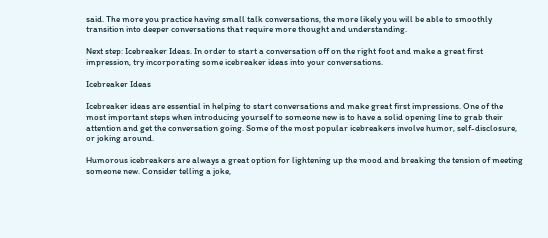said. The more you practice having small talk conversations, the more likely you will be able to smoothly transition into deeper conversations that require more thought and understanding.

Next step: Icebreaker Ideas. In order to start a conversation off on the right foot and make a great first impression, try incorporating some icebreaker ideas into your conversations.

Icebreaker Ideas

Icebreaker ideas are essential in helping to start conversations and make great first impressions. One of the most important steps when introducing yourself to someone new is to have a solid opening line to grab their attention and get the conversation going. Some of the most popular icebreakers involve humor, self-disclosure, or joking around.

Humorous icebreakers are always a great option for lightening up the mood and breaking the tension of meeting someone new. Consider telling a joke,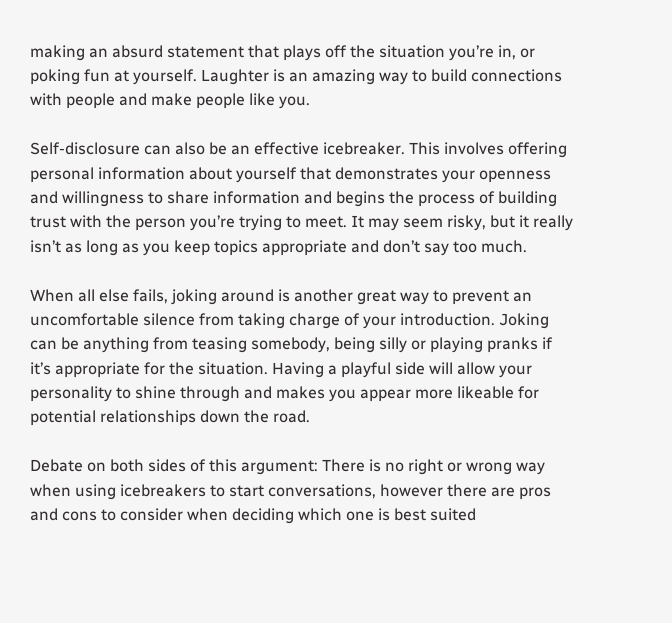making an absurd statement that plays off the situation you’re in, or poking fun at yourself. Laughter is an amazing way to build connections with people and make people like you.

Self-disclosure can also be an effective icebreaker. This involves offering personal information about yourself that demonstrates your openness and willingness to share information and begins the process of building trust with the person you’re trying to meet. It may seem risky, but it really isn’t as long as you keep topics appropriate and don’t say too much.

When all else fails, joking around is another great way to prevent an uncomfortable silence from taking charge of your introduction. Joking can be anything from teasing somebody, being silly or playing pranks if it’s appropriate for the situation. Having a playful side will allow your personality to shine through and makes you appear more likeable for potential relationships down the road.

Debate on both sides of this argument: There is no right or wrong way when using icebreakers to start conversations, however there are pros and cons to consider when deciding which one is best suited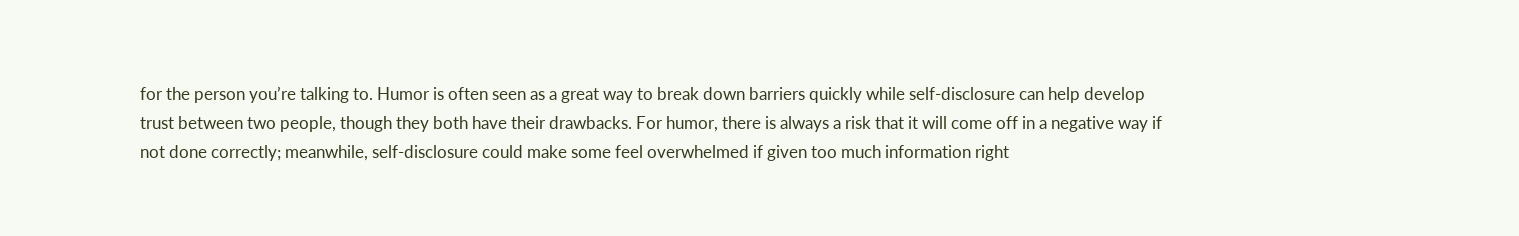for the person you’re talking to. Humor is often seen as a great way to break down barriers quickly while self-disclosure can help develop trust between two people, though they both have their drawbacks. For humor, there is always a risk that it will come off in a negative way if not done correctly; meanwhile, self-disclosure could make some feel overwhelmed if given too much information right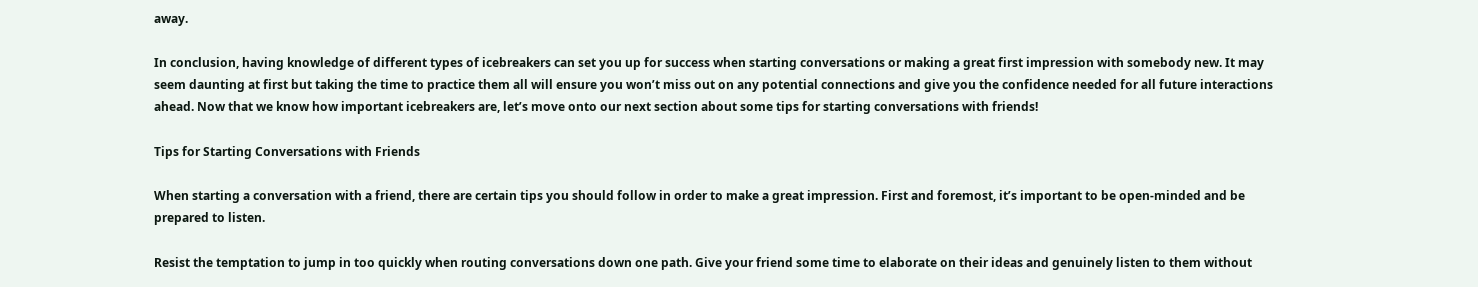away.

In conclusion, having knowledge of different types of icebreakers can set you up for success when starting conversations or making a great first impression with somebody new. It may seem daunting at first but taking the time to practice them all will ensure you won’t miss out on any potential connections and give you the confidence needed for all future interactions ahead. Now that we know how important icebreakers are, let’s move onto our next section about some tips for starting conversations with friends!

Tips for Starting Conversations with Friends

When starting a conversation with a friend, there are certain tips you should follow in order to make a great impression. First and foremost, it’s important to be open-minded and be prepared to listen.

Resist the temptation to jump in too quickly when routing conversations down one path. Give your friend some time to elaborate on their ideas and genuinely listen to them without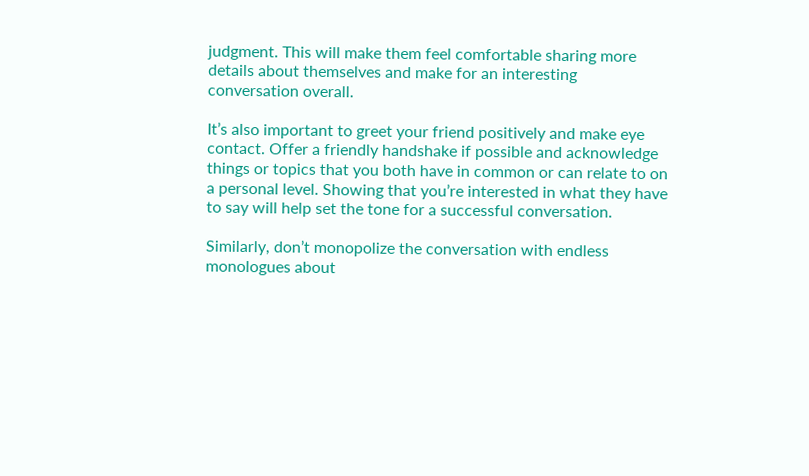judgment. This will make them feel comfortable sharing more details about themselves and make for an interesting conversation overall.

It’s also important to greet your friend positively and make eye contact. Offer a friendly handshake if possible and acknowledge things or topics that you both have in common or can relate to on a personal level. Showing that you’re interested in what they have to say will help set the tone for a successful conversation.

Similarly, don’t monopolize the conversation with endless monologues about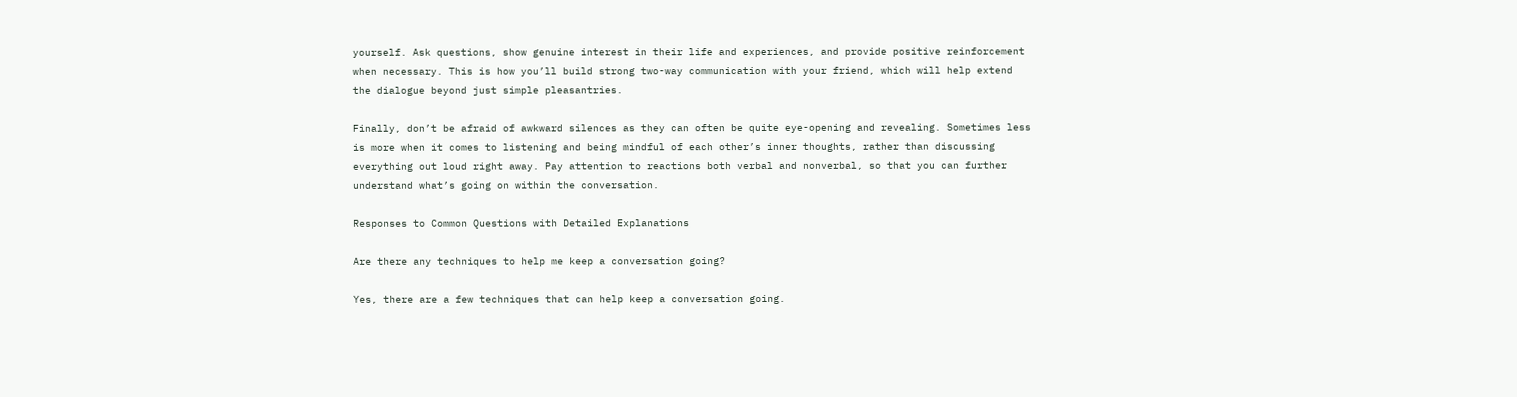yourself. Ask questions, show genuine interest in their life and experiences, and provide positive reinforcement when necessary. This is how you’ll build strong two-way communication with your friend, which will help extend the dialogue beyond just simple pleasantries.

Finally, don’t be afraid of awkward silences as they can often be quite eye-opening and revealing. Sometimes less is more when it comes to listening and being mindful of each other’s inner thoughts, rather than discussing everything out loud right away. Pay attention to reactions both verbal and nonverbal, so that you can further understand what’s going on within the conversation.

Responses to Common Questions with Detailed Explanations

Are there any techniques to help me keep a conversation going?

Yes, there are a few techniques that can help keep a conversation going.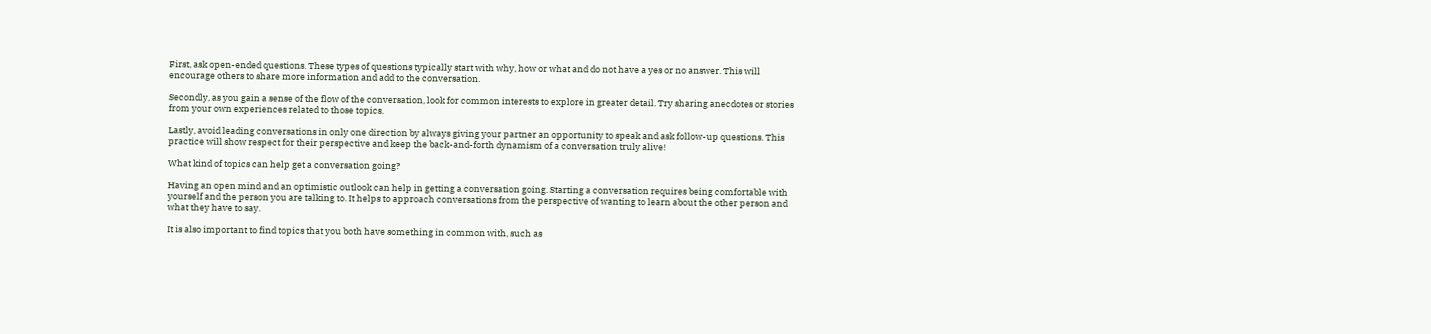First, ask open-ended questions. These types of questions typically start with why, how or what and do not have a yes or no answer. This will encourage others to share more information and add to the conversation.

Secondly, as you gain a sense of the flow of the conversation, look for common interests to explore in greater detail. Try sharing anecdotes or stories from your own experiences related to those topics.

Lastly, avoid leading conversations in only one direction by always giving your partner an opportunity to speak and ask follow-up questions. This practice will show respect for their perspective and keep the back-and-forth dynamism of a conversation truly alive!

What kind of topics can help get a conversation going?

Having an open mind and an optimistic outlook can help in getting a conversation going. Starting a conversation requires being comfortable with yourself and the person you are talking to. It helps to approach conversations from the perspective of wanting to learn about the other person and what they have to say.

It is also important to find topics that you both have something in common with, such as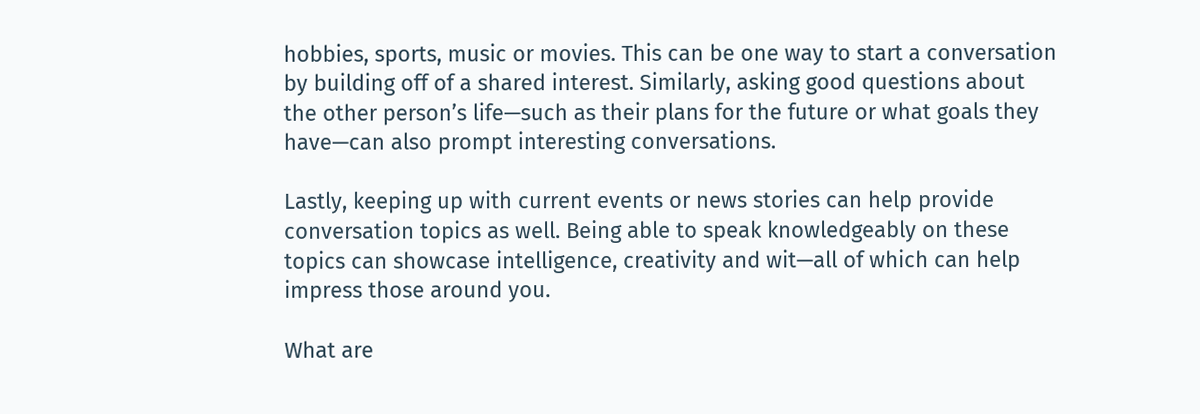hobbies, sports, music or movies. This can be one way to start a conversation by building off of a shared interest. Similarly, asking good questions about the other person’s life—such as their plans for the future or what goals they have—can also prompt interesting conversations.

Lastly, keeping up with current events or news stories can help provide conversation topics as well. Being able to speak knowledgeably on these topics can showcase intelligence, creativity and wit—all of which can help impress those around you.

What are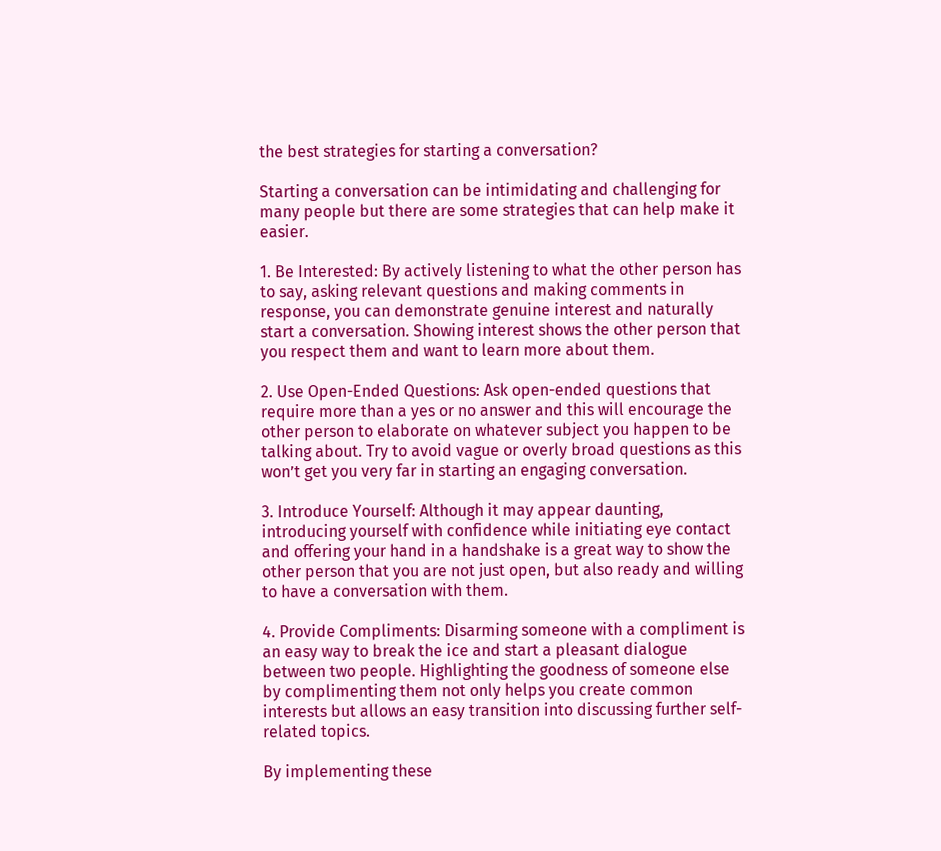the best strategies for starting a conversation?

Starting a conversation can be intimidating and challenging for many people but there are some strategies that can help make it easier.

1. Be Interested: By actively listening to what the other person has to say, asking relevant questions and making comments in response, you can demonstrate genuine interest and naturally start a conversation. Showing interest shows the other person that you respect them and want to learn more about them.

2. Use Open-Ended Questions: Ask open-ended questions that require more than a yes or no answer and this will encourage the other person to elaborate on whatever subject you happen to be talking about. Try to avoid vague or overly broad questions as this won’t get you very far in starting an engaging conversation.

3. Introduce Yourself: Although it may appear daunting, introducing yourself with confidence while initiating eye contact and offering your hand in a handshake is a great way to show the other person that you are not just open, but also ready and willing to have a conversation with them.

4. Provide Compliments: Disarming someone with a compliment is an easy way to break the ice and start a pleasant dialogue between two people. Highlighting the goodness of someone else by complimenting them not only helps you create common interests but allows an easy transition into discussing further self-related topics.

By implementing these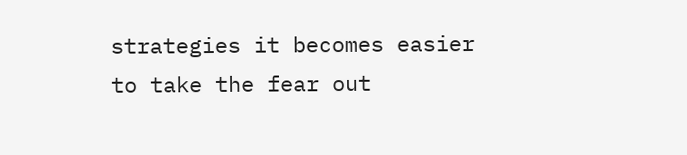strategies it becomes easier to take the fear out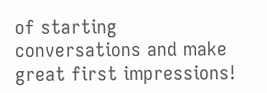of starting conversations and make great first impressions!